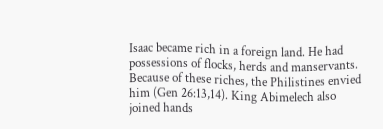Isaac became rich in a foreign land. He had possessions of flocks, herds and manservants. Because of these riches, the Philistines envied him (Gen 26:13,14). King Abimelech also joined hands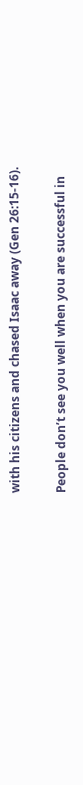with his citizens and chased Isaac away (Gen 26:15-16).

People don’t see you well when you are successful in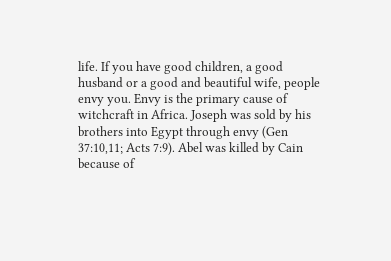life. If you have good children, a good husband or a good and beautiful wife, people envy you. Envy is the primary cause of witchcraft in Africa. Joseph was sold by his brothers into Egypt through envy (Gen 37:10,11; Acts 7:9). Abel was killed by Cain because of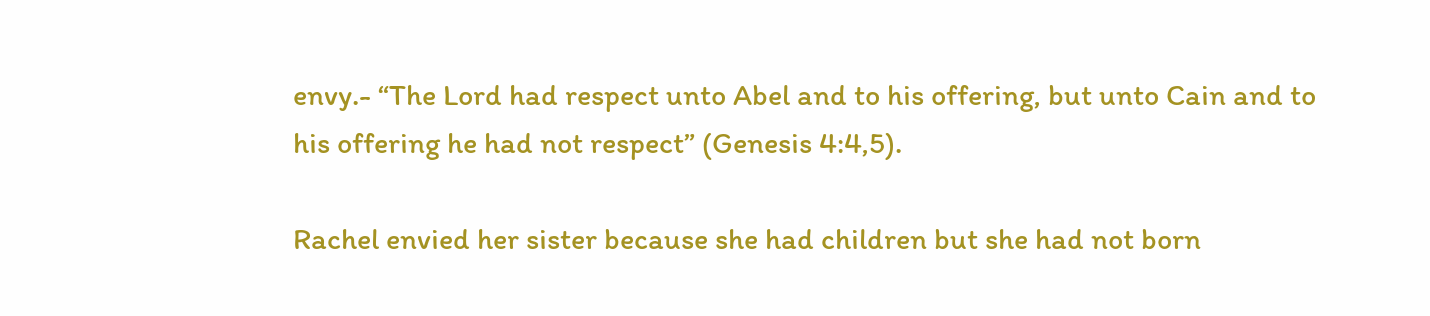envy.- “The Lord had respect unto Abel and to his offering, but unto Cain and to his offering he had not respect” (Genesis 4:4,5).

Rachel envied her sister because she had children but she had not born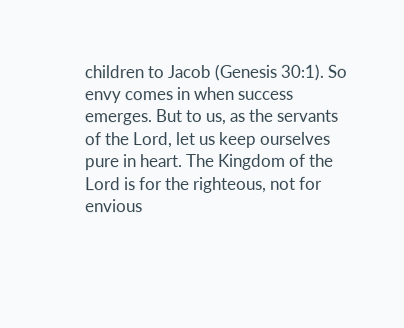children to Jacob (Genesis 30:1). So envy comes in when success emerges. But to us, as the servants of the Lord, let us keep ourselves pure in heart. The Kingdom of the Lord is for the righteous, not for envious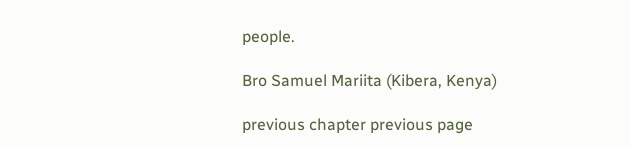people.

Bro Samuel Mariita (Kibera, Kenya)

previous chapter previous page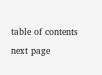table of contents next page